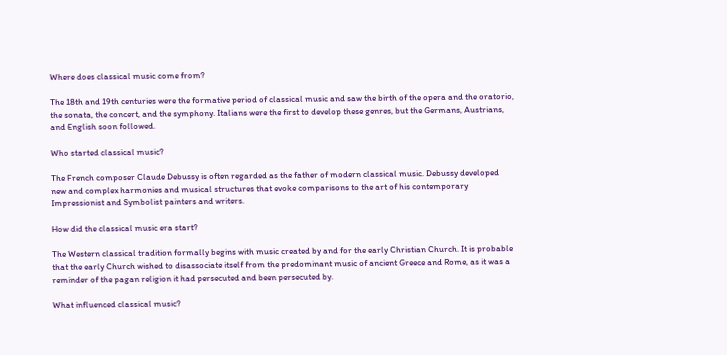Where does classical music come from?

The 18th and 19th centuries were the formative period of classical music and saw the birth of the opera and the oratorio, the sonata, the concert, and the symphony. Italians were the first to develop these genres, but the Germans, Austrians, and English soon followed.

Who started classical music?

The French composer Claude Debussy is often regarded as the father of modern classical music. Debussy developed new and complex harmonies and musical structures that evoke comparisons to the art of his contemporary Impressionist and Symbolist painters and writers.

How did the classical music era start?

The Western classical tradition formally begins with music created by and for the early Christian Church. It is probable that the early Church wished to disassociate itself from the predominant music of ancient Greece and Rome, as it was a reminder of the pagan religion it had persecuted and been persecuted by.

What influenced classical music?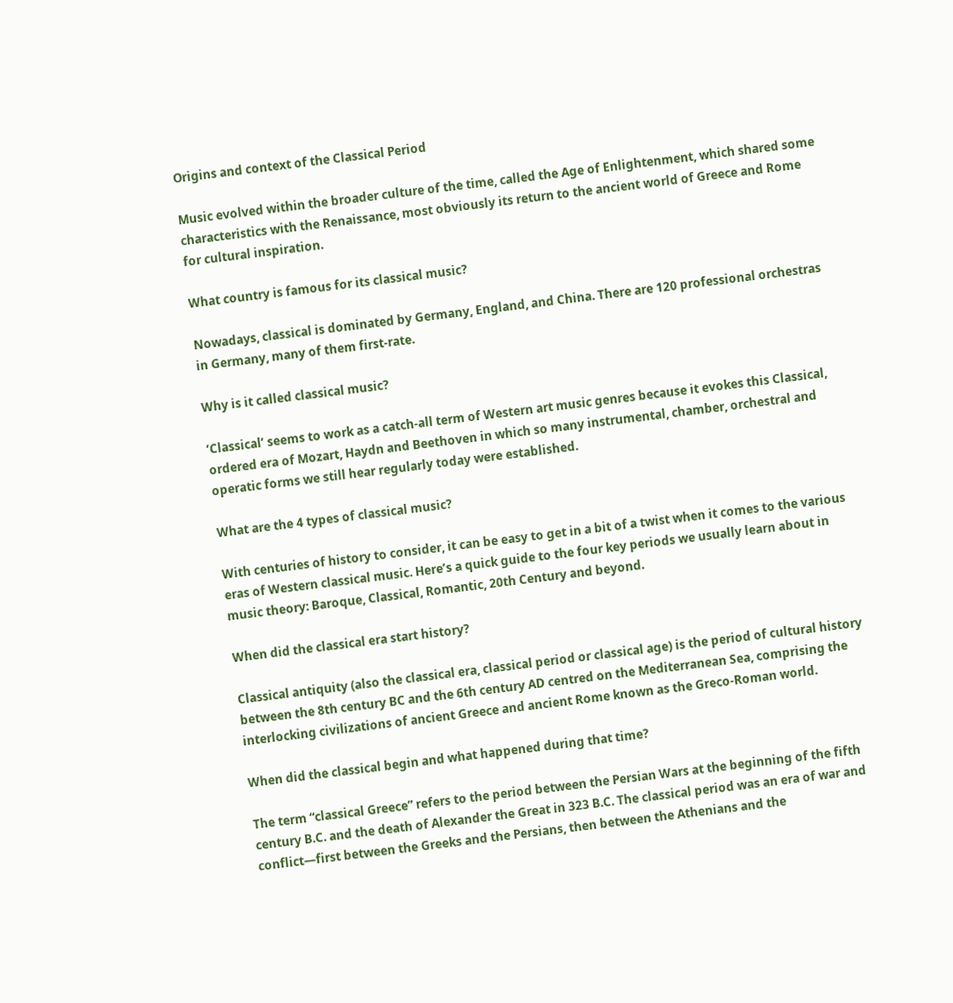Origins and context of the Classical Period

Music evolved within the broader culture of the time, called the Age of Enlightenment, which shared some characteristics with the Renaissance, most obviously its return to the ancient world of Greece and Rome for cultural inspiration.

What country is famous for its classical music?

Nowadays, classical is dominated by Germany, England, and China. There are 120 professional orchestras in Germany, many of them first-rate.

Why is it called classical music?

‘Classical’ seems to work as a catch-all term of Western art music genres because it evokes this Classical, ordered era of Mozart, Haydn and Beethoven in which so many instrumental, chamber, orchestral and operatic forms we still hear regularly today were established.

What are the 4 types of classical music?

With centuries of history to consider, it can be easy to get in a bit of a twist when it comes to the various eras of Western classical music. Here’s a quick guide to the four key periods we usually learn about in music theory: Baroque, Classical, Romantic, 20th Century and beyond.

When did the classical era start history?

Classical antiquity (also the classical era, classical period or classical age) is the period of cultural history between the 8th century BC and the 6th century AD centred on the Mediterranean Sea, comprising the interlocking civilizations of ancient Greece and ancient Rome known as the Greco-Roman world.

When did the classical begin and what happened during that time?

The term “classical Greece” refers to the period between the Persian Wars at the beginning of the fifth century B.C. and the death of Alexander the Great in 323 B.C. The classical period was an era of war and conflict—first between the Greeks and the Persians, then between the Athenians and the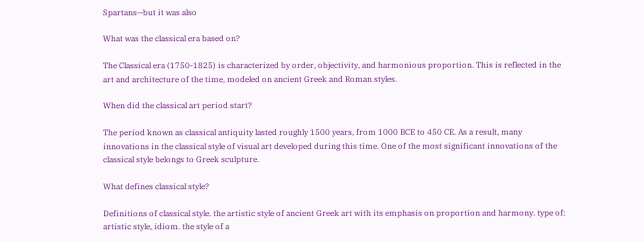Spartans—but it was also

What was the classical era based on?

The Classical era (1750-1825) is characterized by order, objectivity, and harmonious proportion. This is reflected in the art and architecture of the time, modeled on ancient Greek and Roman styles.

When did the classical art period start?

The period known as classical antiquity lasted roughly 1500 years, from 1000 BCE to 450 CE. As a result, many innovations in the classical style of visual art developed during this time. One of the most significant innovations of the classical style belongs to Greek sculpture.

What defines classical style?

Definitions of classical style. the artistic style of ancient Greek art with its emphasis on proportion and harmony. type of: artistic style, idiom. the style of a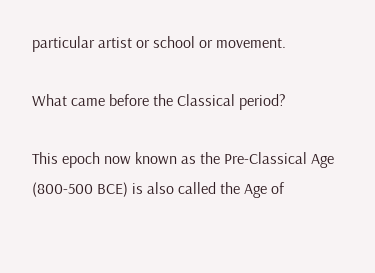particular artist or school or movement.

What came before the Classical period?

This epoch now known as the Pre-Classical Age (800-500 BCE) is also called the Age of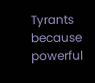Tyrants because powerful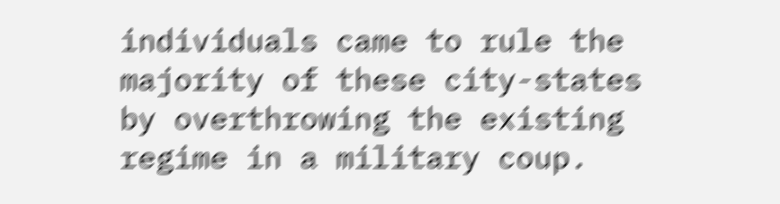individuals came to rule the majority of these city-states by overthrowing the existing regime in a military coup.